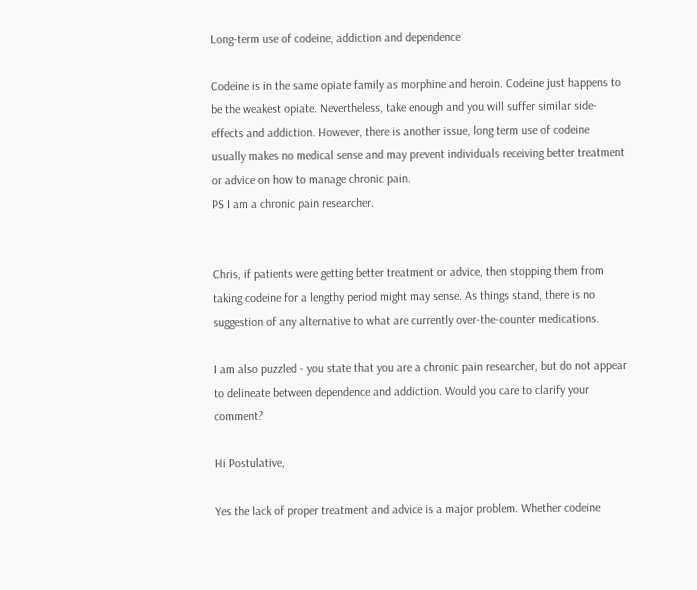Long-term use of codeine, addiction and dependence

Codeine is in the same opiate family as morphine and heroin. Codeine just happens to be the weakest opiate. Nevertheless, take enough and you will suffer similar side-effects and addiction. However, there is another issue, long term use of codeine usually makes no medical sense and may prevent individuals receiving better treatment or advice on how to manage chronic pain.
PS I am a chronic pain researcher.


Chris, if patients were getting better treatment or advice, then stopping them from taking codeine for a lengthy period might may sense. As things stand, there is no suggestion of any alternative to what are currently over-the-counter medications.

I am also puzzled - you state that you are a chronic pain researcher, but do not appear to delineate between dependence and addiction. Would you care to clarify your comment?

Hi Postulative,

Yes the lack of proper treatment and advice is a major problem. Whether codeine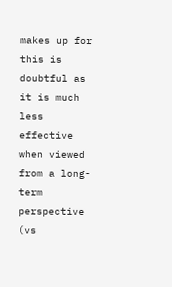makes up for this is doubtful as it is much less effective when viewed from a long-term perspective (vs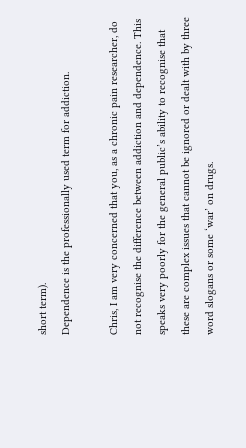short term).
Dependence is the professionally used term for addiction.

Chris, I am very concerned that you, as a chronic pain researcher, do not recognise the difference between addiction and dependence. This speaks very poorly for the general public’s ability to recognise that these are complex issues that cannot be ignored or dealt with by three word slogans or some ‘war’ on drugs.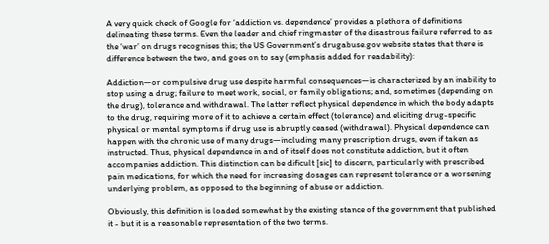A very quick check of Google for ‘addiction vs. dependence’ provides a plethora of definitions delineating these terms. Even the leader and chief ringmaster of the disastrous failure referred to as the ‘war’ on drugs recognises this; the US Government’s drugabuse.gov website states that there is difference between the two, and goes on to say (emphasis added for readability):

Addiction—or compulsive drug use despite harmful consequences—is characterized by an inability to stop using a drug; failure to meet work, social, or family obligations; and, sometimes (depending on the drug), tolerance and withdrawal. The latter reflect physical dependence in which the body adapts to the drug, requiring more of it to achieve a certain effect (tolerance) and eliciting drug-specific physical or mental symptoms if drug use is abruptly ceased (withdrawal). Physical dependence can happen with the chronic use of many drugs—including many prescription drugs, even if taken as instructed. Thus, physical dependence in and of itself does not constitute addiction, but it often accompanies addiction. This distinction can be dificult [sic] to discern, particularly with prescribed pain medications, for which the need for increasing dosages can represent tolerance or a worsening underlying problem, as opposed to the beginning of abuse or addiction.

Obviously, this definition is loaded somewhat by the existing stance of the government that published it - but it is a reasonable representation of the two terms.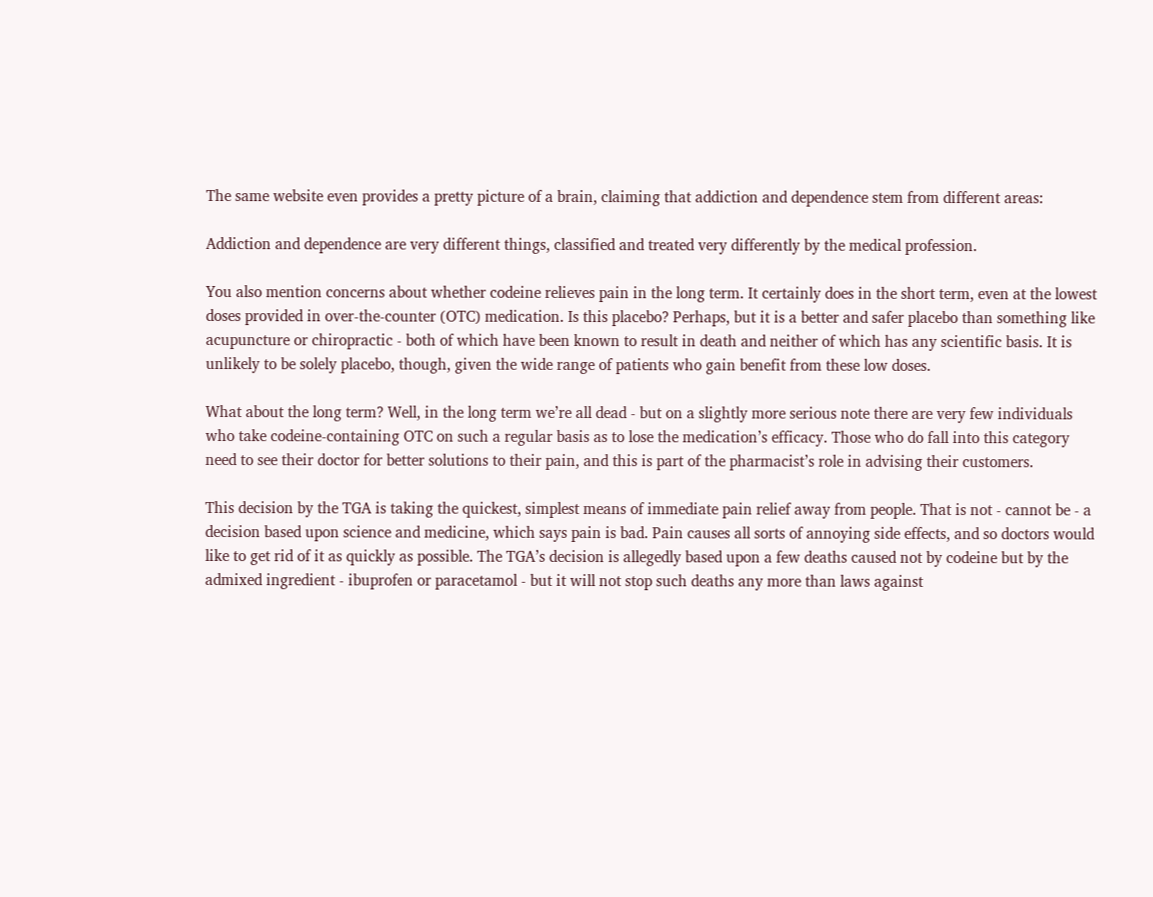The same website even provides a pretty picture of a brain, claiming that addiction and dependence stem from different areas:

Addiction and dependence are very different things, classified and treated very differently by the medical profession.

You also mention concerns about whether codeine relieves pain in the long term. It certainly does in the short term, even at the lowest doses provided in over-the-counter (OTC) medication. Is this placebo? Perhaps, but it is a better and safer placebo than something like acupuncture or chiropractic - both of which have been known to result in death and neither of which has any scientific basis. It is unlikely to be solely placebo, though, given the wide range of patients who gain benefit from these low doses.

What about the long term? Well, in the long term we’re all dead - but on a slightly more serious note there are very few individuals who take codeine-containing OTC on such a regular basis as to lose the medication’s efficacy. Those who do fall into this category need to see their doctor for better solutions to their pain, and this is part of the pharmacist’s role in advising their customers.

This decision by the TGA is taking the quickest, simplest means of immediate pain relief away from people. That is not - cannot be - a decision based upon science and medicine, which says pain is bad. Pain causes all sorts of annoying side effects, and so doctors would like to get rid of it as quickly as possible. The TGA’s decision is allegedly based upon a few deaths caused not by codeine but by the admixed ingredient - ibuprofen or paracetamol - but it will not stop such deaths any more than laws against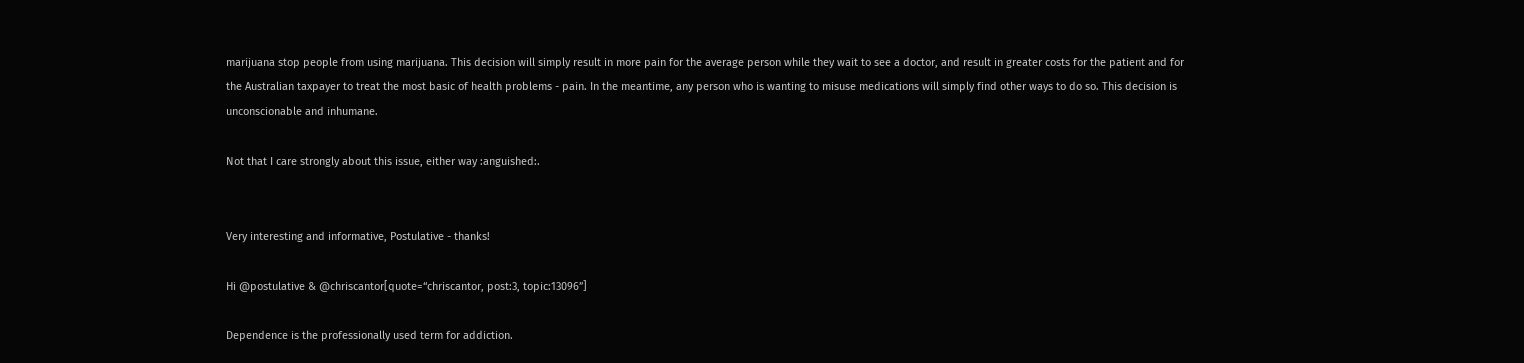marijuana stop people from using marijuana. This decision will simply result in more pain for the average person while they wait to see a doctor, and result in greater costs for the patient and for the Australian taxpayer to treat the most basic of health problems - pain. In the meantime, any person who is wanting to misuse medications will simply find other ways to do so. This decision is unconscionable and inhumane.

Not that I care strongly about this issue, either way :anguished:.


Very interesting and informative, Postulative - thanks!

Hi @postulative & @chriscantor[quote=“chriscantor, post:3, topic:13096”]

Dependence is the professionally used term for addiction.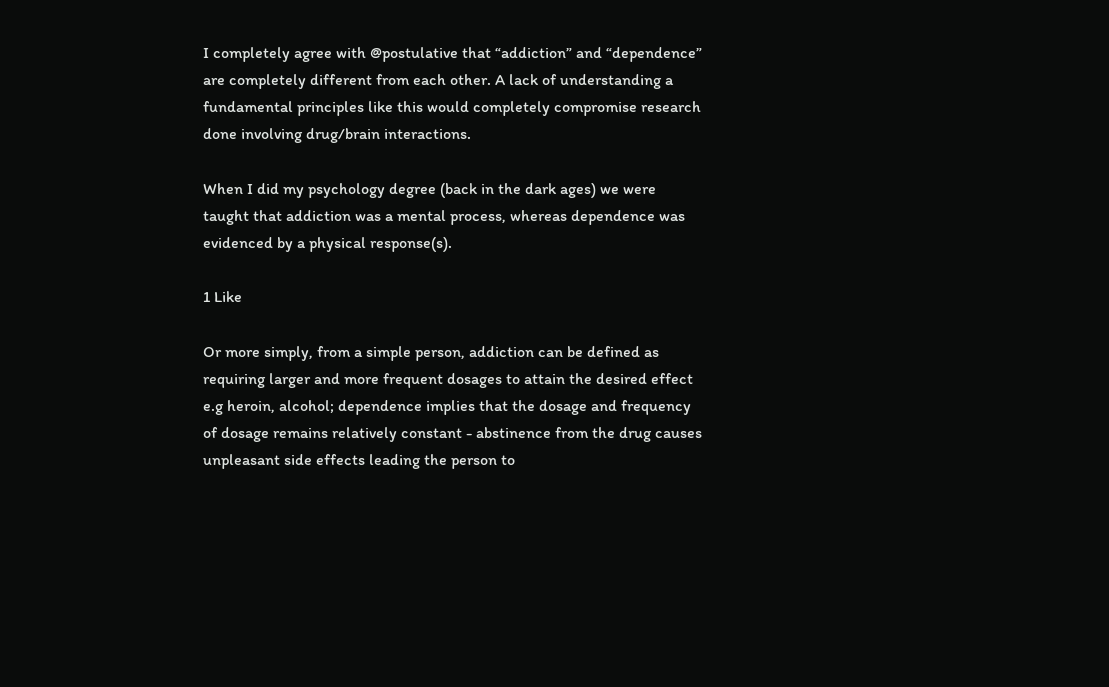I completely agree with @postulative that “addiction” and “dependence” are completely different from each other. A lack of understanding a fundamental principles like this would completely compromise research done involving drug/brain interactions.

When I did my psychology degree (back in the dark ages) we were taught that addiction was a mental process, whereas dependence was evidenced by a physical response(s).

1 Like

Or more simply, from a simple person, addiction can be defined as requiring larger and more frequent dosages to attain the desired effect e.g heroin, alcohol; dependence implies that the dosage and frequency of dosage remains relatively constant - abstinence from the drug causes unpleasant side effects leading the person to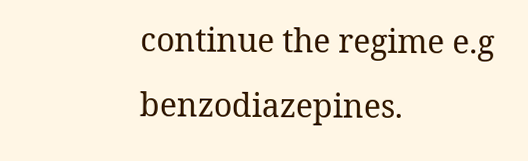continue the regime e.g benzodiazepines.